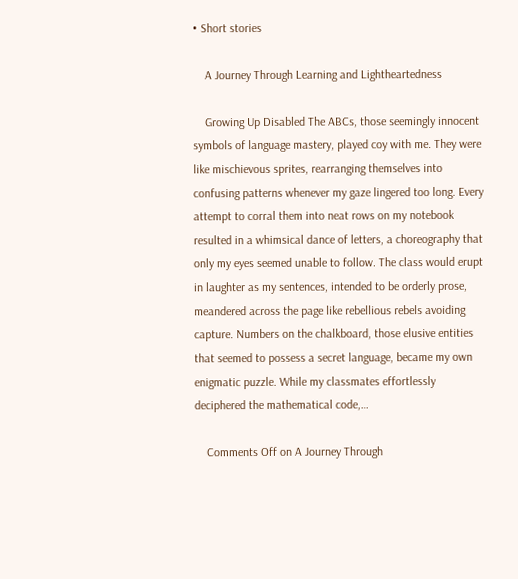• Short stories

    A Journey Through Learning and Lightheartedness

    Growing Up Disabled The ABCs, those seemingly innocent symbols of language mastery, played coy with me. They were like mischievous sprites, rearranging themselves into confusing patterns whenever my gaze lingered too long. Every attempt to corral them into neat rows on my notebook resulted in a whimsical dance of letters, a choreography that only my eyes seemed unable to follow. The class would erupt in laughter as my sentences, intended to be orderly prose, meandered across the page like rebellious rebels avoiding capture. Numbers on the chalkboard, those elusive entities that seemed to possess a secret language, became my own enigmatic puzzle. While my classmates effortlessly deciphered the mathematical code,…

    Comments Off on A Journey Through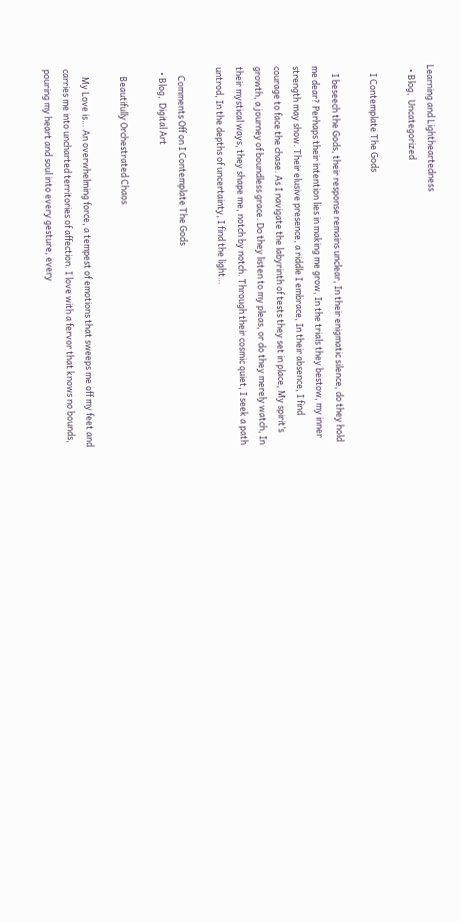Learning and Lightheartedness
  • Blog,  Uncategorized

    I Contemplate The Gods

    I beseech the Gods, their response remains unclear, In their enigmatic silence, do they hold me dear? Perhaps their intention lies in making me grow, In the trials they bestow, my inner strength may show. Their elusive presence, a riddle I embrace, In their absence, I find courage to face the chase. As I navigate the labyrinth of tests they set in place, My spirit’s growth, a journey of boundless grace. Do they listen to my pleas, or do they merely watch, In their mystical ways, they shape me, notch by notch. Through their cosmic quiet, I seek a path untrod, In the depths of uncertainty, I find the light…

    Comments Off on I Contemplate The Gods
  • Blog,  Digital Art

    Beautifully Orchestrated Chaos

    My Love is… An overwhelming force, a tempest of emotions that sweeps me off my feet and carries me into uncharted territories of affection. I love with a fervor that knows no bounds, pouring my heart and soul into every gesture, every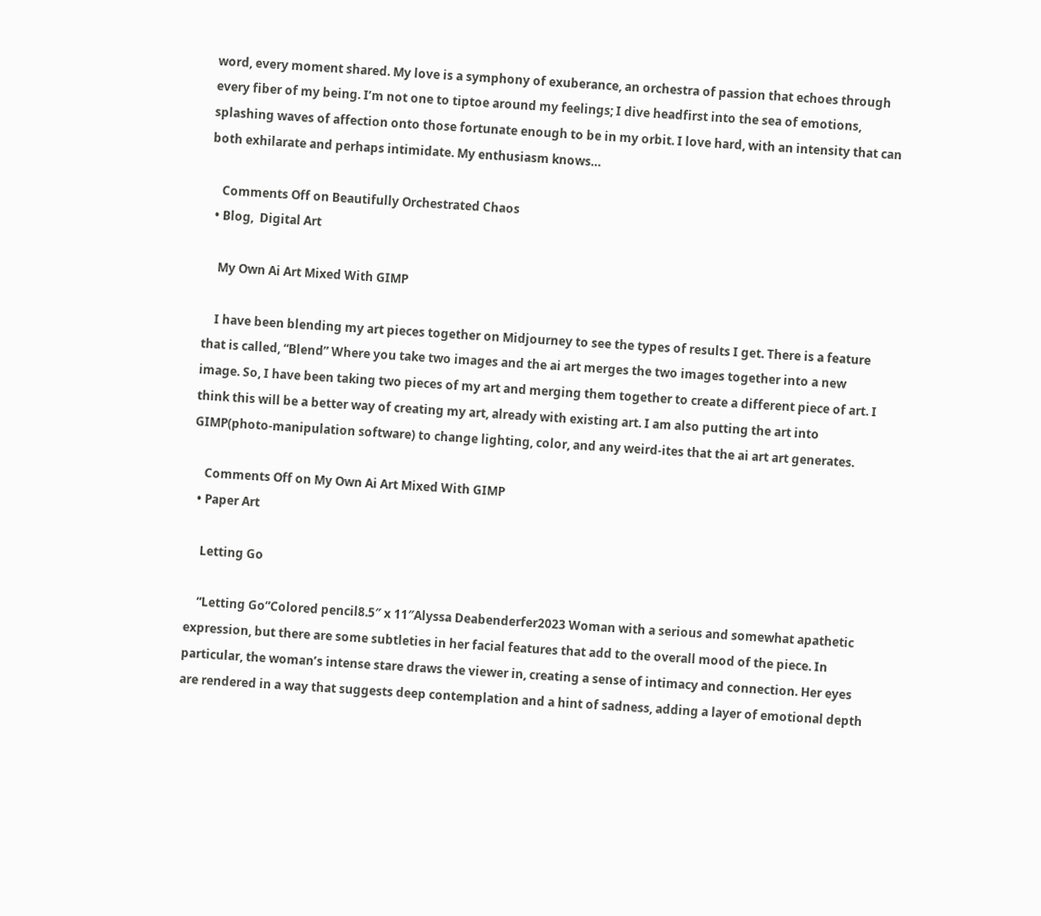word, every moment shared. My love is a symphony of exuberance, an orchestra of passion that echoes through every fiber of my being. I’m not one to tiptoe around my feelings; I dive headfirst into the sea of emotions, splashing waves of affection onto those fortunate enough to be in my orbit. I love hard, with an intensity that can both exhilarate and perhaps intimidate. My enthusiasm knows…

    Comments Off on Beautifully Orchestrated Chaos
  • Blog,  Digital Art

    My Own Ai Art Mixed With GIMP

    I have been blending my art pieces together on Midjourney to see the types of results I get. There is a feature that is called, “Blend” Where you take two images and the ai art merges the two images together into a new image. So, I have been taking two pieces of my art and merging them together to create a different piece of art. I think this will be a better way of creating my art, already with existing art. I am also putting the art into GIMP(photo-manipulation software) to change lighting, color, and any weird-ites that the ai art art generates.

    Comments Off on My Own Ai Art Mixed With GIMP
  • Paper Art

    Letting Go

    “Letting Go”Colored pencil8.5″ x 11″Alyssa Deabenderfer2023 Woman with a serious and somewhat apathetic expression, but there are some subtleties in her facial features that add to the overall mood of the piece. In particular, the woman’s intense stare draws the viewer in, creating a sense of intimacy and connection. Her eyes are rendered in a way that suggests deep contemplation and a hint of sadness, adding a layer of emotional depth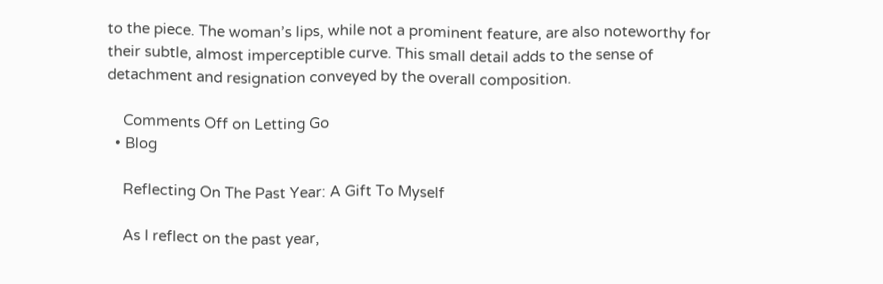to the piece. The woman’s lips, while not a prominent feature, are also noteworthy for their subtle, almost imperceptible curve. This small detail adds to the sense of detachment and resignation conveyed by the overall composition.

    Comments Off on Letting Go
  • Blog

    Reflecting On The Past Year: A Gift To Myself

    As I reflect on the past year,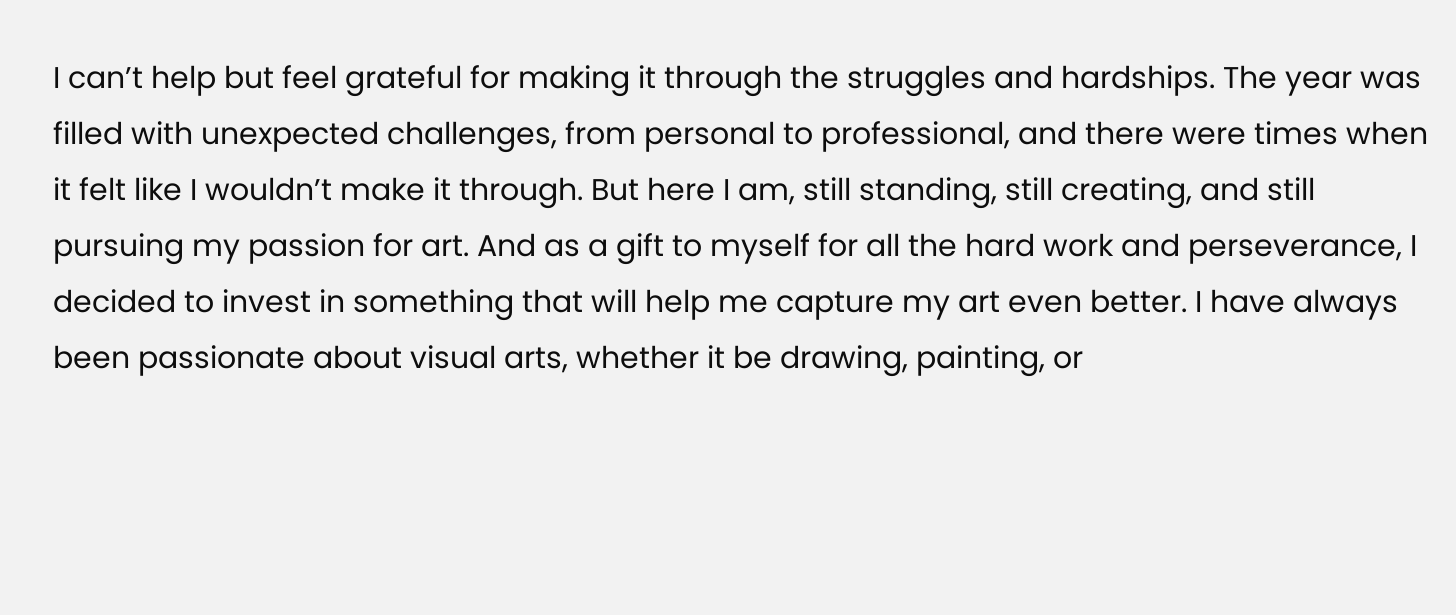I can’t help but feel grateful for making it through the struggles and hardships. The year was filled with unexpected challenges, from personal to professional, and there were times when it felt like I wouldn’t make it through. But here I am, still standing, still creating, and still pursuing my passion for art. And as a gift to myself for all the hard work and perseverance, I decided to invest in something that will help me capture my art even better. I have always been passionate about visual arts, whether it be drawing, painting, or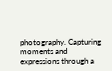photography. Capturing moments and expressions through a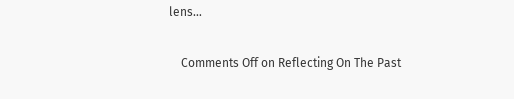lens…

    Comments Off on Reflecting On The Past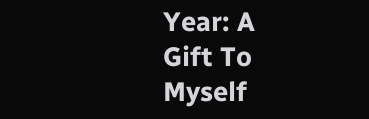Year: A Gift To Myself